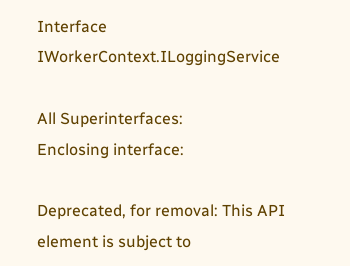Interface IWorkerContext.ILoggingService

All Superinterfaces:
Enclosing interface:

Deprecated, for removal: This API element is subject to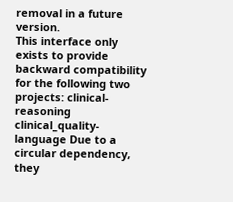removal in a future version.
This interface only exists to provide backward compatibility for the following two projects: clinical-reasoning clinical_quality-language Due to a circular dependency, they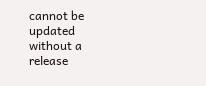cannot be updated without a release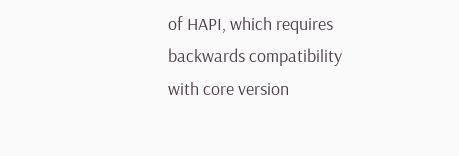of HAPI, which requires backwards compatibility with core version